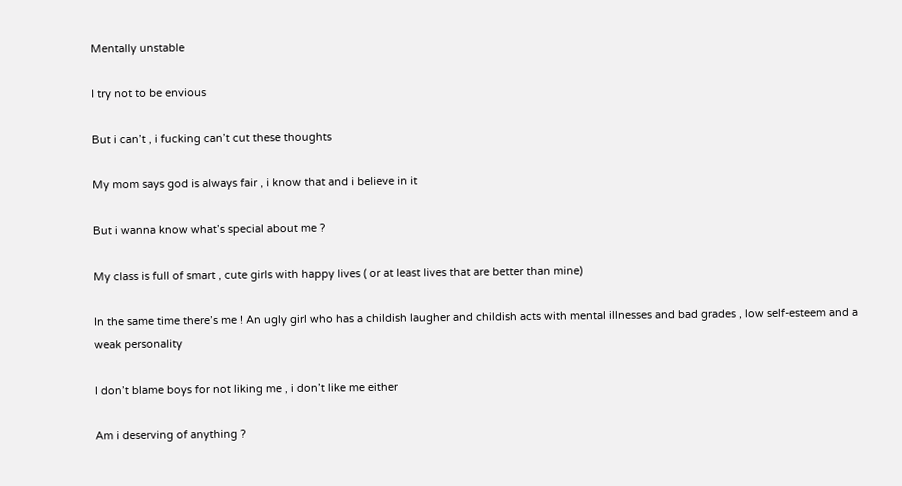Mentally unstable

I try not to be envious

But i can’t , i fucking can’t cut these thoughts

My mom says god is always fair , i know that and i believe in it

But i wanna know what’s special about me ?

My class is full of smart , cute girls with happy lives ( or at least lives that are better than mine)

In the same time there’s me ! An ugly girl who has a childish laugher and childish acts with mental illnesses and bad grades , low self-esteem and a weak personality

I don’t blame boys for not liking me , i don’t like me either

Am i deserving of anything ?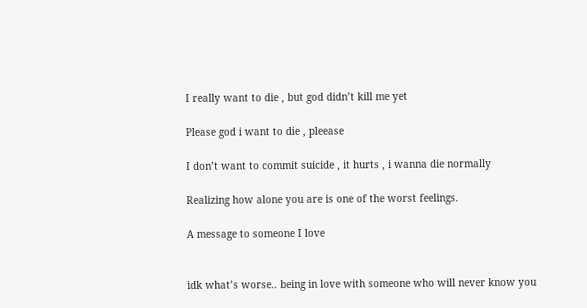I really want to die , but god didn’t kill me yet

Please god i want to die , pleease

I don’t want to commit suicide , it hurts , i wanna die normally

Realizing how alone you are is one of the worst feelings.

A message to someone I love


idk what’s worse.. being in love with someone who will never know you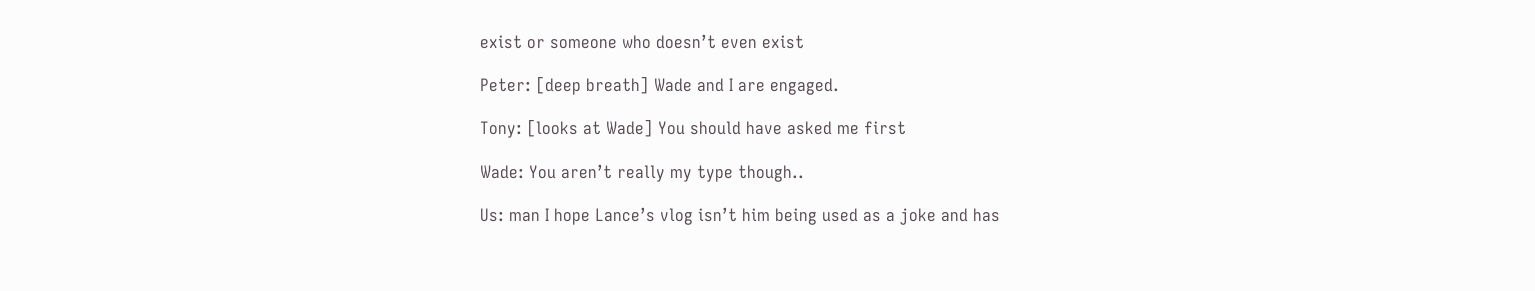exist or someone who doesn’t even exist

Peter: [deep breath] Wade and I are engaged.

Tony: [looks at Wade] You should have asked me first

Wade: You aren’t really my type though..

Us: man I hope Lance’s vlog isn’t him being used as a joke and has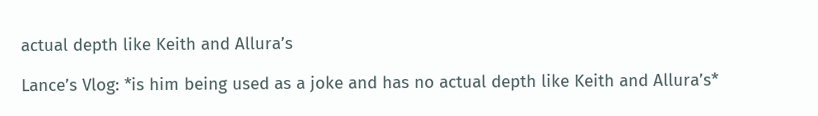actual depth like Keith and Allura’s

Lance’s Vlog: *is him being used as a joke and has no actual depth like Keith and Allura’s*